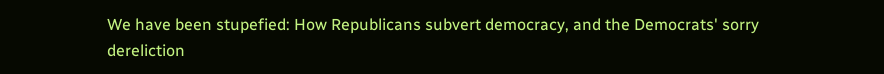We have been stupefied: How Republicans subvert democracy, and the Democrats' sorry dereliction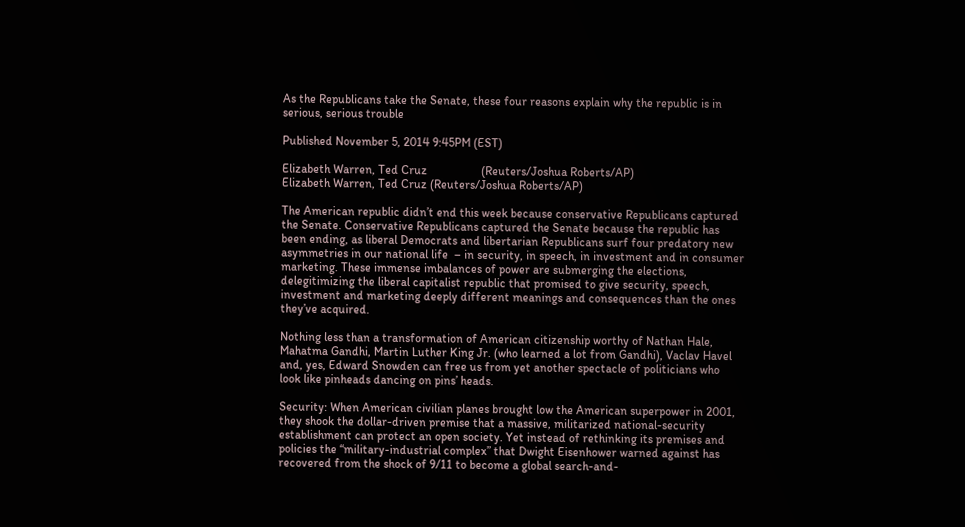As the Republicans take the Senate, these four reasons explain why the republic is in serious, serious trouble

Published November 5, 2014 9:45PM (EST)

Elizabeth Warren, Ted Cruz                  (Reuters/Joshua Roberts/AP)
Elizabeth Warren, Ted Cruz (Reuters/Joshua Roberts/AP)

The American republic didn’t end this week because conservative Republicans captured the Senate. Conservative Republicans captured the Senate because the republic has been ending, as liberal Democrats and libertarian Republicans surf four predatory new asymmetries in our national life  – in security, in speech, in investment and in consumer marketing. These immense imbalances of power are submerging the elections, delegitimizing the liberal capitalist republic that promised to give security, speech, investment and marketing deeply different meanings and consequences than the ones they’ve acquired.

Nothing less than a transformation of American citizenship worthy of Nathan Hale, Mahatma Gandhi, Martin Luther King Jr. (who learned a lot from Gandhi), Vaclav Havel and, yes, Edward Snowden can free us from yet another spectacle of politicians who look like pinheads dancing on pins’ heads.

Security: When American civilian planes brought low the American superpower in 2001, they shook the dollar-driven premise that a massive, militarized national-security establishment can protect an open society. Yet instead of rethinking its premises and policies the “military-industrial complex” that Dwight Eisenhower warned against has recovered from the shock of 9/11 to become a global search-and-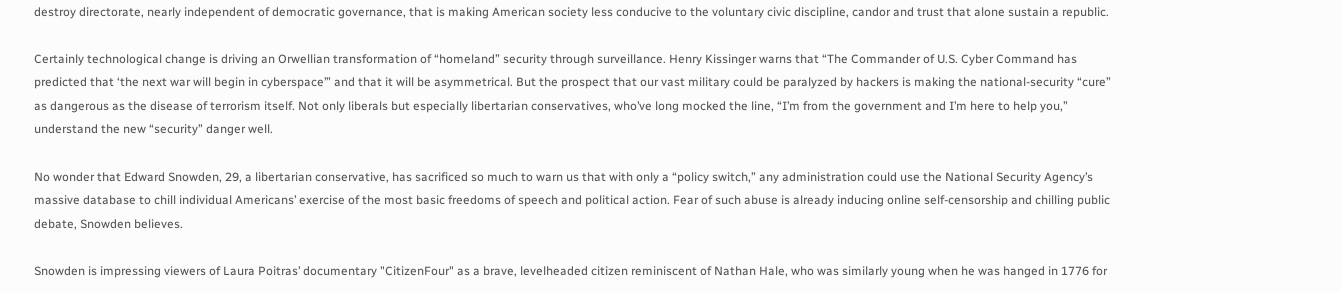destroy directorate, nearly independent of democratic governance, that is making American society less conducive to the voluntary civic discipline, candor and trust that alone sustain a republic.

Certainly technological change is driving an Orwellian transformation of “homeland” security through surveillance. Henry Kissinger warns that “The Commander of U.S. Cyber Command has predicted that ‘the next war will begin in cyberspace’” and that it will be asymmetrical. But the prospect that our vast military could be paralyzed by hackers is making the national-security “cure” as dangerous as the disease of terrorism itself. Not only liberals but especially libertarian conservatives, who’ve long mocked the line, “I’m from the government and I’m here to help you,” understand the new “security” danger well.

No wonder that Edward Snowden, 29, a libertarian conservative, has sacrificed so much to warn us that with only a “policy switch,” any administration could use the National Security Agency’s massive database to chill individual Americans’ exercise of the most basic freedoms of speech and political action. Fear of such abuse is already inducing online self-censorship and chilling public debate, Snowden believes.

Snowden is impressing viewers of Laura Poitras’ documentary "CitizenFour" as a brave, levelheaded citizen reminiscent of Nathan Hale, who was similarly young when he was hanged in 1776 for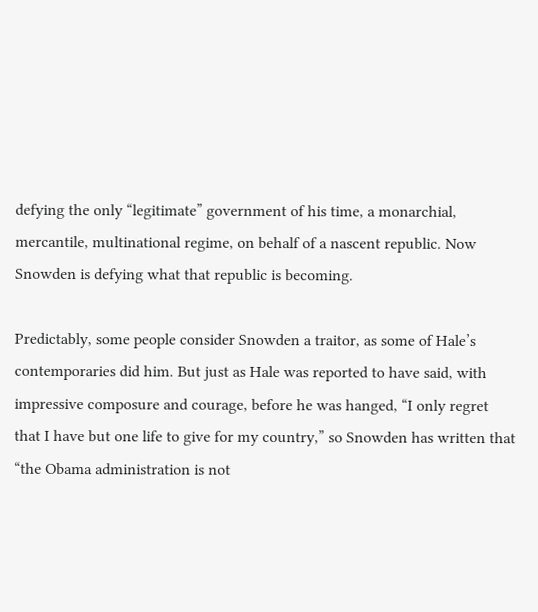defying the only “legitimate” government of his time, a monarchial, mercantile, multinational regime, on behalf of a nascent republic. Now Snowden is defying what that republic is becoming.

Predictably, some people consider Snowden a traitor, as some of Hale’s contemporaries did him. But just as Hale was reported to have said, with impressive composure and courage, before he was hanged, “I only regret that I have but one life to give for my country,” so Snowden has written that “the Obama administration is not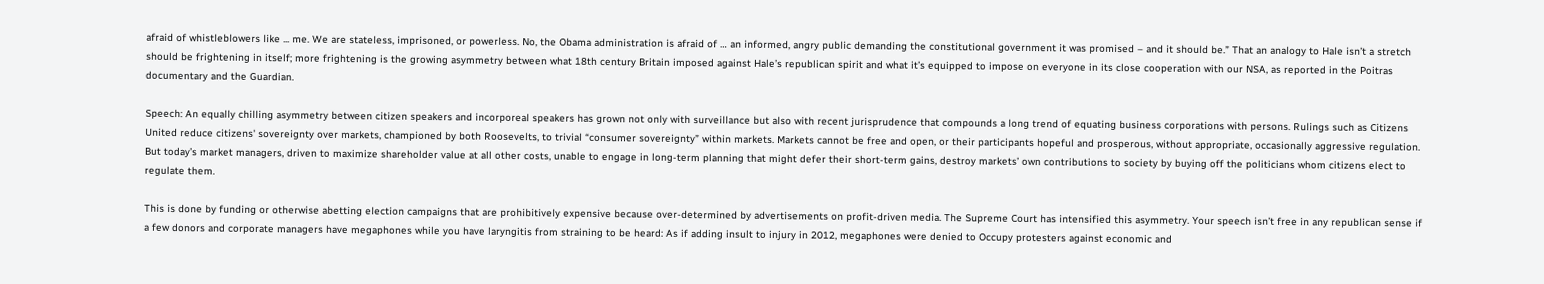afraid of whistleblowers like ... me. We are stateless, imprisoned, or powerless. No, the Obama administration is afraid of … an informed, angry public demanding the constitutional government it was promised – and it should be.” That an analogy to Hale isn’t a stretch should be frightening in itself; more frightening is the growing asymmetry between what 18th century Britain imposed against Hale’s republican spirit and what it’s equipped to impose on everyone in its close cooperation with our NSA, as reported in the Poitras documentary and the Guardian.

Speech: An equally chilling asymmetry between citizen speakers and incorporeal speakers has grown not only with surveillance but also with recent jurisprudence that compounds a long trend of equating business corporations with persons. Rulings such as Citizens United reduce citizens' sovereignty over markets, championed by both Roosevelts, to trivial “consumer sovereignty” within markets. Markets cannot be free and open, or their participants hopeful and prosperous, without appropriate, occasionally aggressive regulation. But today’s market managers, driven to maximize shareholder value at all other costs, unable to engage in long-term planning that might defer their short-term gains, destroy markets’ own contributions to society by buying off the politicians whom citizens elect to regulate them.

This is done by funding or otherwise abetting election campaigns that are prohibitively expensive because over-determined by advertisements on profit-driven media. The Supreme Court has intensified this asymmetry. Your speech isn’t free in any republican sense if a few donors and corporate managers have megaphones while you have laryngitis from straining to be heard: As if adding insult to injury in 2012, megaphones were denied to Occupy protesters against economic and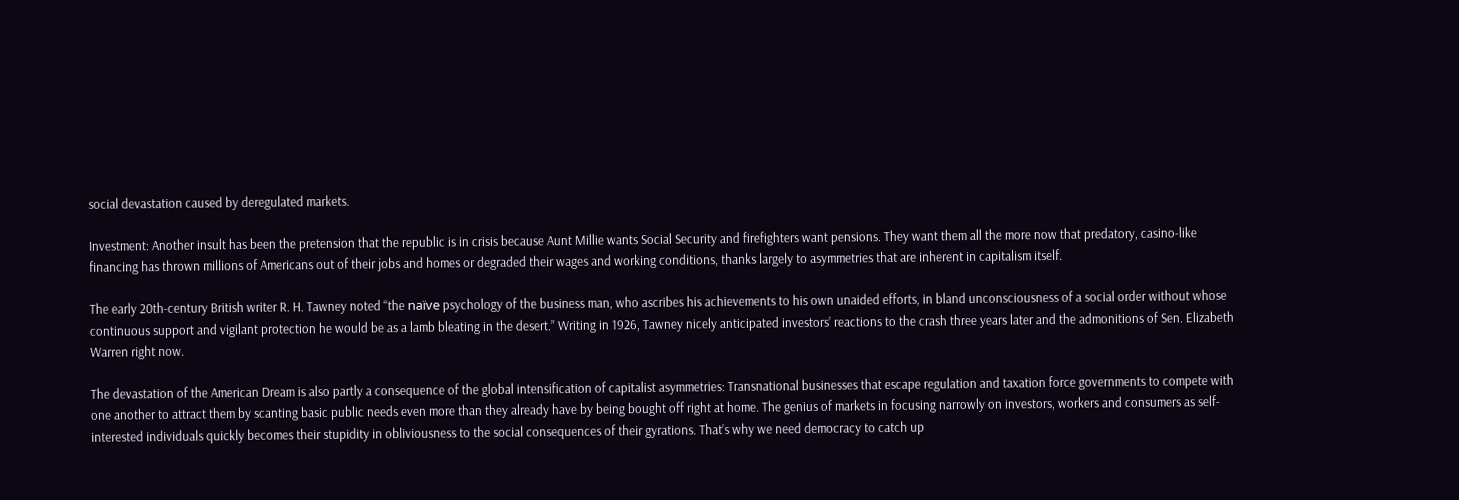social devastation caused by deregulated markets.

Investment: Another insult has been the pretension that the republic is in crisis because Aunt Millie wants Social Security and firefighters want pensions. They want them all the more now that predatory, casino-like financing has thrown millions of Americans out of their jobs and homes or degraded their wages and working conditions, thanks largely to asymmetries that are inherent in capitalism itself.

The early 20th-century British writer R. H. Tawney noted “the naïve psychology of the business man, who ascribes his achievements to his own unaided efforts, in bland unconsciousness of a social order without whose continuous support and vigilant protection he would be as a lamb bleating in the desert.” Writing in 1926, Tawney nicely anticipated investors’ reactions to the crash three years later and the admonitions of Sen. Elizabeth Warren right now.

The devastation of the American Dream is also partly a consequence of the global intensification of capitalist asymmetries: Transnational businesses that escape regulation and taxation force governments to compete with one another to attract them by scanting basic public needs even more than they already have by being bought off right at home. The genius of markets in focusing narrowly on investors, workers and consumers as self-interested individuals quickly becomes their stupidity in obliviousness to the social consequences of their gyrations. That’s why we need democracy to catch up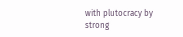with plutocracy by strong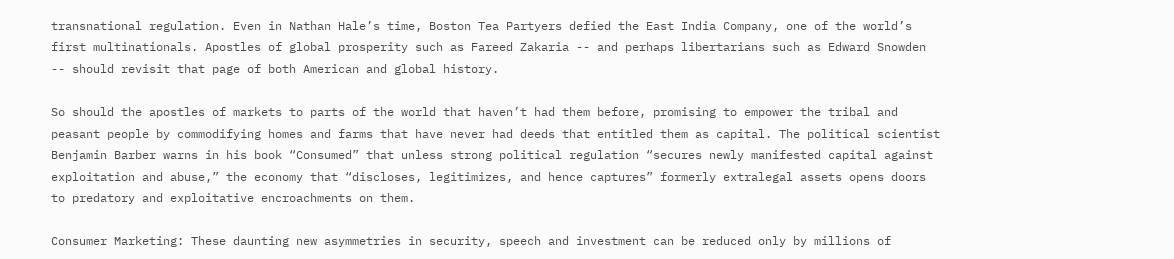transnational regulation. Even in Nathan Hale’s time, Boston Tea Partyers defied the East India Company, one of the world’s first multinationals. Apostles of global prosperity such as Fareed Zakaria -- and perhaps libertarians such as Edward Snowden -- should revisit that page of both American and global history.

So should the apostles of markets to parts of the world that haven’t had them before, promising to empower the tribal and peasant people by commodifying homes and farms that have never had deeds that entitled them as capital. The political scientist Benjamin Barber warns in his book “Consumed” that unless strong political regulation “secures newly manifested capital against exploitation and abuse,” the economy that “discloses, legitimizes, and hence captures” formerly extralegal assets opens doors to predatory and exploitative encroachments on them.

Consumer Marketing: These daunting new asymmetries in security, speech and investment can be reduced only by millions of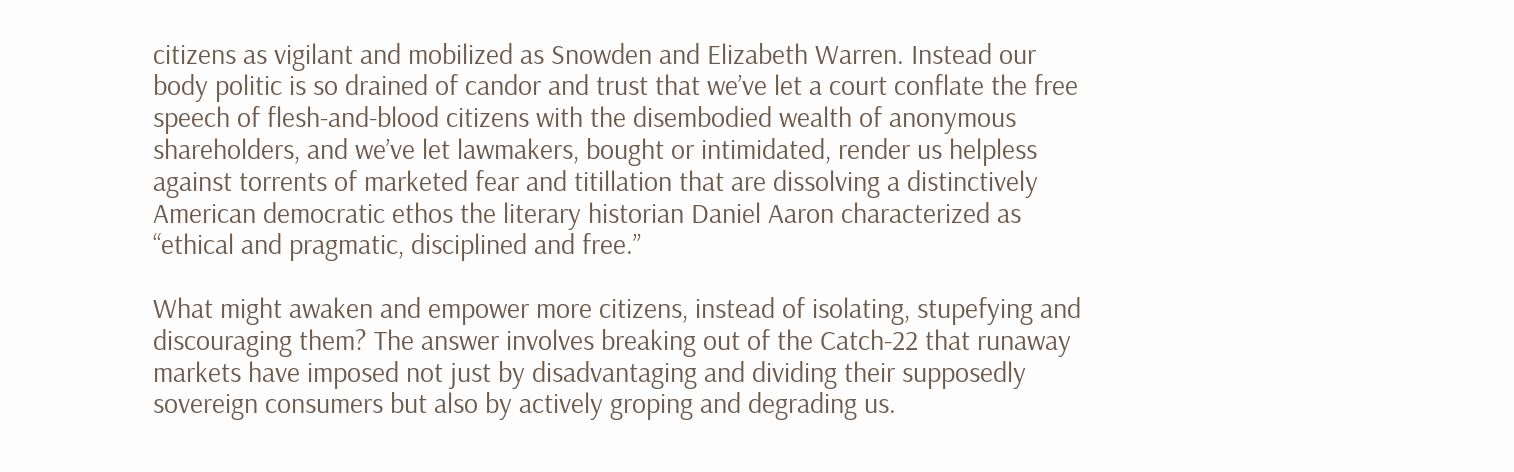citizens as vigilant and mobilized as Snowden and Elizabeth Warren. Instead our body politic is so drained of candor and trust that we’ve let a court conflate the free speech of flesh-and-blood citizens with the disembodied wealth of anonymous shareholders, and we’ve let lawmakers, bought or intimidated, render us helpless against torrents of marketed fear and titillation that are dissolving a distinctively American democratic ethos the literary historian Daniel Aaron characterized as “ethical and pragmatic, disciplined and free.”

What might awaken and empower more citizens, instead of isolating, stupefying and discouraging them? The answer involves breaking out of the Catch-22 that runaway markets have imposed not just by disadvantaging and dividing their supposedly sovereign consumers but also by actively groping and degrading us.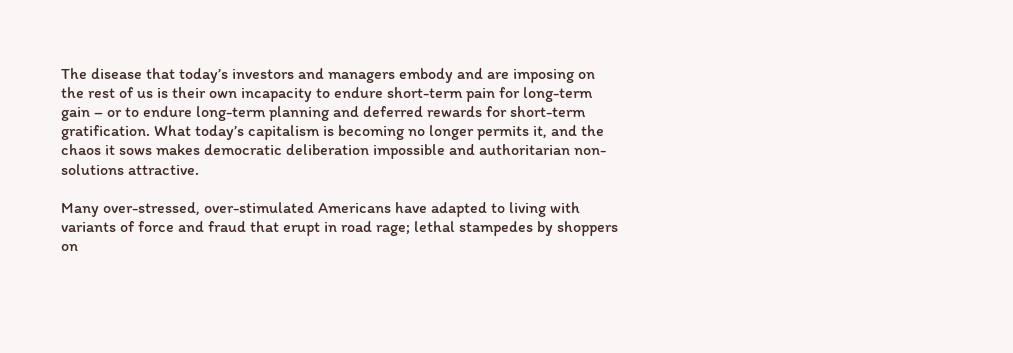The disease that today’s investors and managers embody and are imposing on the rest of us is their own incapacity to endure short-term pain for long-term gain – or to endure long-term planning and deferred rewards for short-term gratification. What today’s capitalism is becoming no longer permits it, and the chaos it sows makes democratic deliberation impossible and authoritarian non-solutions attractive.

Many over-stressed, over-stimulated Americans have adapted to living with variants of force and fraud that erupt in road rage; lethal stampedes by shoppers on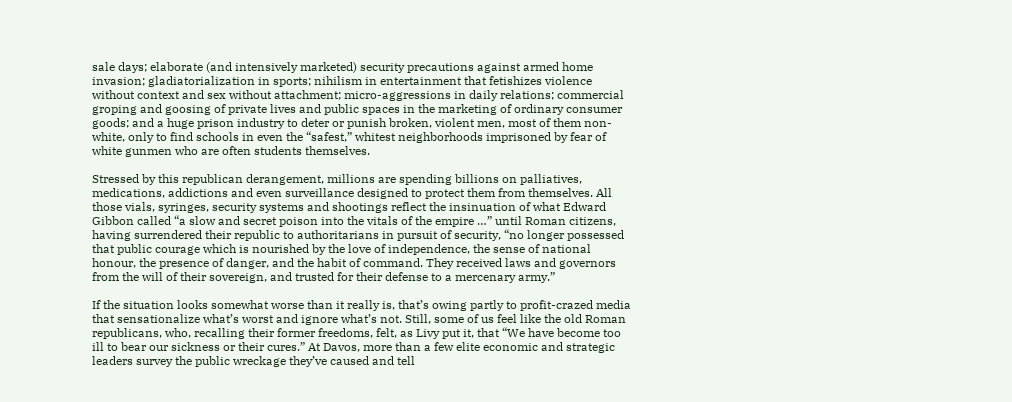sale days; elaborate (and intensively marketed) security precautions against armed home invasion; gladiatorialization in sports; nihilism in entertainment that fetishizes violence without context and sex without attachment; micro-aggressions in daily relations; commercial groping and goosing of private lives and public spaces in the marketing of ordinary consumer goods; and a huge prison industry to deter or punish broken, violent men, most of them non-white, only to find schools in even the “safest,” whitest neighborhoods imprisoned by fear of white gunmen who are often students themselves.

Stressed by this republican derangement, millions are spending billions on palliatives, medications, addictions and even surveillance designed to protect them from themselves. All those vials, syringes, security systems and shootings reflect the insinuation of what Edward Gibbon called “a slow and secret poison into the vitals of the empire …” until Roman citizens, having surrendered their republic to authoritarians in pursuit of security, “no longer possessed that public courage which is nourished by the love of independence, the sense of national honour, the presence of danger, and the habit of command. They received laws and governors from the will of their sovereign, and trusted for their defense to a mercenary army.”

If the situation looks somewhat worse than it really is, that’s owing partly to profit-crazed media that sensationalize what’s worst and ignore what’s not. Still, some of us feel like the old Roman republicans, who, recalling their former freedoms, felt, as Livy put it, that “We have become too ill to bear our sickness or their cures.” At Davos, more than a few elite economic and strategic leaders survey the public wreckage they’ve caused and tell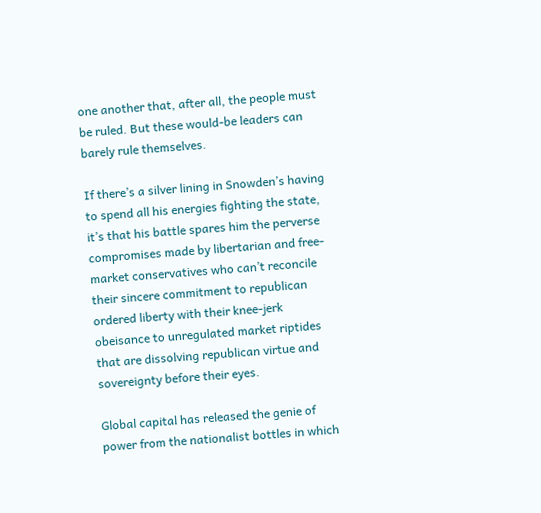one another that, after all, the people must be ruled. But these would-be leaders can barely rule themselves.

If there’s a silver lining in Snowden’s having to spend all his energies fighting the state, it’s that his battle spares him the perverse compromises made by libertarian and free-market conservatives who can’t reconcile their sincere commitment to republican ordered liberty with their knee-jerk obeisance to unregulated market riptides that are dissolving republican virtue and sovereignty before their eyes.

Global capital has released the genie of power from the nationalist bottles in which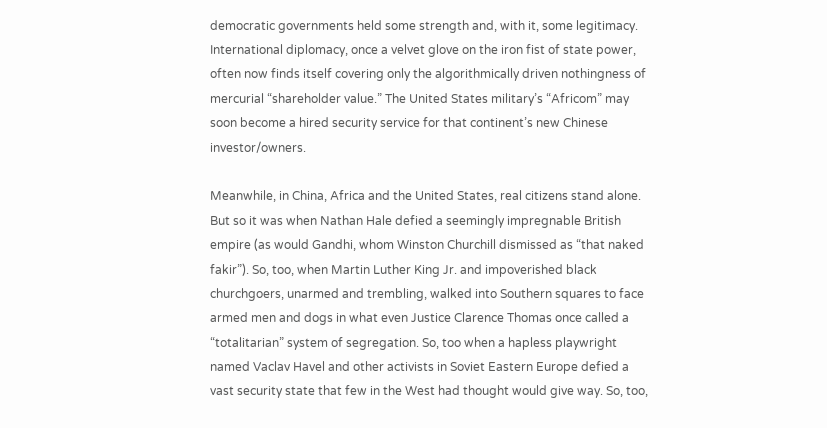democratic governments held some strength and, with it, some legitimacy. International diplomacy, once a velvet glove on the iron fist of state power, often now finds itself covering only the algorithmically driven nothingness of mercurial “shareholder value.” The United States military’s “Africom” may soon become a hired security service for that continent’s new Chinese investor/owners.

Meanwhile, in China, Africa and the United States, real citizens stand alone. But so it was when Nathan Hale defied a seemingly impregnable British empire (as would Gandhi, whom Winston Churchill dismissed as “that naked fakir”). So, too, when Martin Luther King Jr. and impoverished black churchgoers, unarmed and trembling, walked into Southern squares to face armed men and dogs in what even Justice Clarence Thomas once called a “totalitarian” system of segregation. So, too when a hapless playwright named Vaclav Havel and other activists in Soviet Eastern Europe defied a vast security state that few in the West had thought would give way. So, too,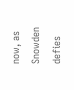now, as Snowden defies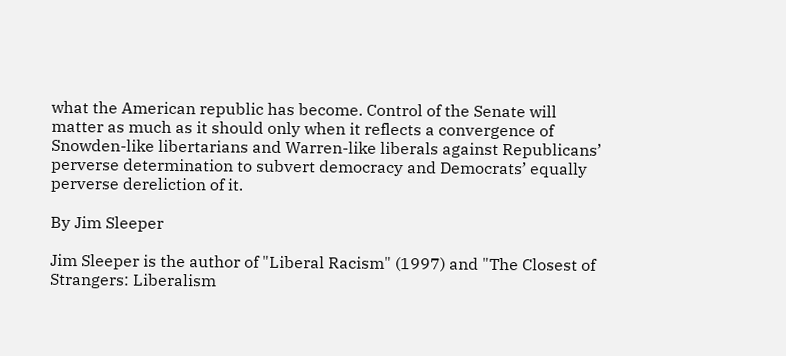what the American republic has become. Control of the Senate will matter as much as it should only when it reflects a convergence of Snowden-like libertarians and Warren-like liberals against Republicans’ perverse determination to subvert democracy and Democrats’ equally perverse dereliction of it.

By Jim Sleeper

Jim Sleeper is the author of "Liberal Racism" (1997) and "The Closest of Strangers: Liberalism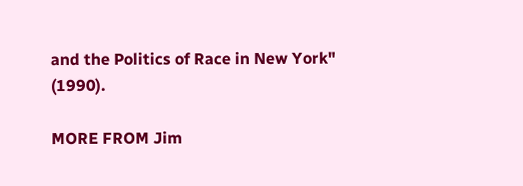and the Politics of Race in New York" (1990).

MORE FROM Jim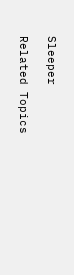Sleeper

Related Topics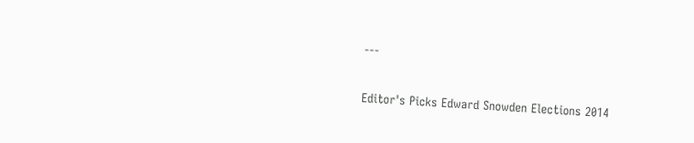---

Editor's Picks Edward Snowden Elections 2014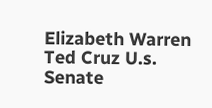Elizabeth Warren Ted Cruz U.s. Senate